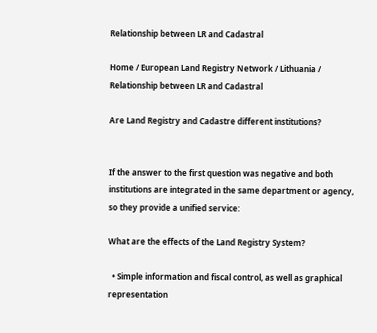Relationship between LR and Cadastral

Home / European Land Registry Network / Lithuania / Relationship between LR and Cadastral

Are Land Registry and Cadastre different institutions?


If the answer to the first question was negative and both institutions are integrated in the same department or agency, so they provide a unified service:

What are the effects of the Land Registry System?

  • Simple information and fiscal control, as well as graphical representation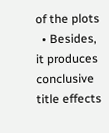of the plots
  • Besides, it produces conclusive title effects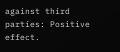against third parties: Positive effect.